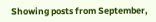Showing posts from September,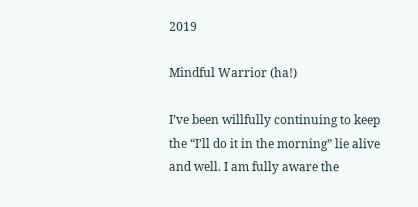2019

Mindful Warrior (ha!)

I’ve been willfully continuing to keep the “I’ll do it in the morning” lie alive and well. I am fully aware the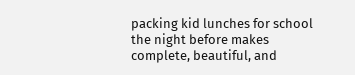packing kid lunches for school the night before makes complete, beautiful, and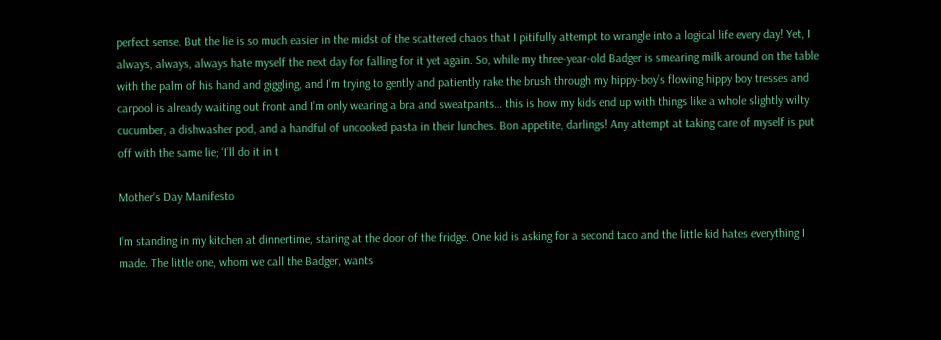perfect sense. But the lie is so much easier in the midst of the scattered chaos that I pitifully attempt to wrangle into a logical life every day! Yet, I always, always, always hate myself the next day for falling for it yet again. So, while my three-year-old Badger is smearing milk around on the table with the palm of his hand and giggling, and I’m trying to gently and patiently rake the brush through my hippy-boy’s flowing hippy boy tresses and carpool is already waiting out front and I’m only wearing a bra and sweatpants… this is how my kids end up with things like a whole slightly wilty cucumber, a dishwasher pod, and a handful of uncooked pasta in their lunches. Bon appetite, darlings! Any attempt at taking care of myself is put off with the same lie; ‘I’ll do it in t

Mother's Day Manifesto

I’m standing in my kitchen at dinnertime, staring at the door of the fridge. One kid is asking for a second taco and the little kid hates everything I made. The little one, whom we call the Badger, wants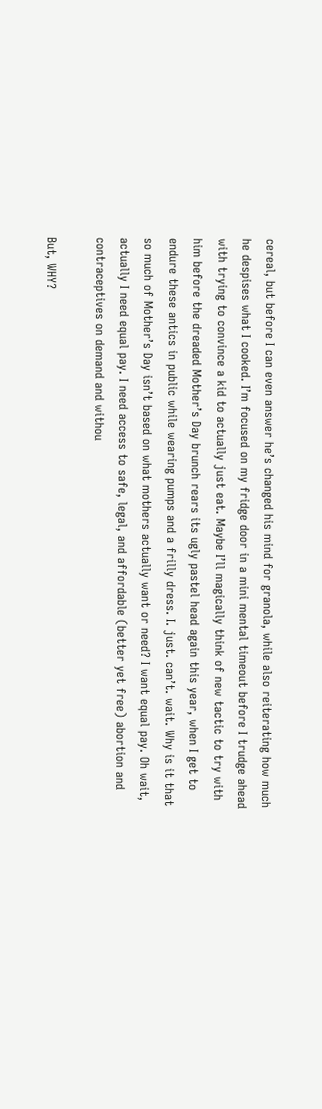cereal, but before I can even answer he’s changed his mind for granola, while also reiterating how much he despises what I cooked. I’m focused on my fridge door in a mini mental timeout before I trudge ahead with trying to convince a kid to actually just eat. Maybe I’ll magically think of new tactic to try with him before the dreaded Mother’s Day brunch rears its ugly pastel head again this year, when I get to endure these antics in public while wearing pumps and a frilly dress. I. just. can’t. wait. Why is it that so much of Mother’s Day isn’t based on what mothers actually want or need? I want equal pay. Oh wait, actually I need equal pay. I need access to safe, legal, and affordable (better yet free) abortion and contraceptives on demand and withou

But, WHY?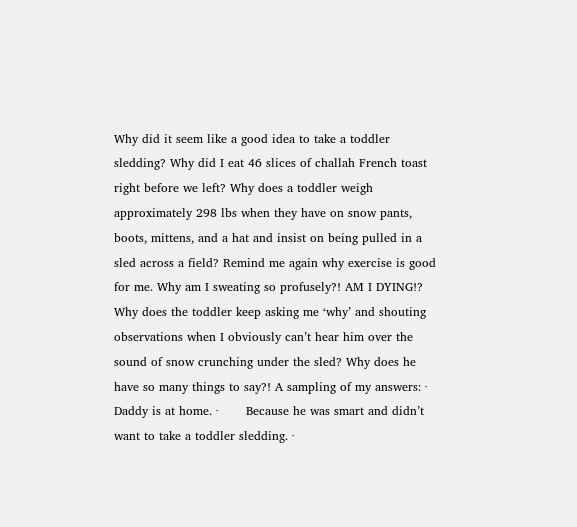Why did it seem like a good idea to take a toddler sledding? Why did I eat 46 slices of challah French toast right before we left? Why does a toddler weigh approximately 298 lbs when they have on snow pants, boots, mittens, and a hat and insist on being pulled in a sled across a field? Remind me again why exercise is good for me. Why am I sweating so profusely?! AM I DYING!? Why does the toddler keep asking me ‘why’ and shouting observations when I obviously can’t hear him over the sound of snow crunching under the sled? Why does he have so many things to say?! A sampling of my answers: ·       Daddy is at home. ·       Because he was smart and didn’t want to take a toddler sledding. ·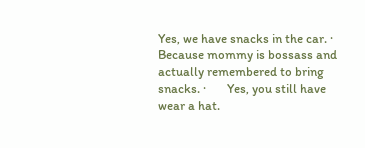Yes, we have snacks in the car. ·       Because mommy is bossass and actually remembered to bring snacks. ·       Yes, you still have wear a hat.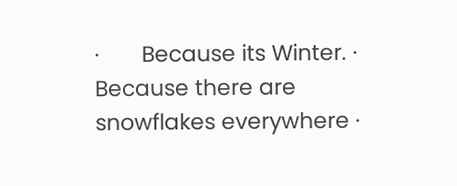·       Because its Winter. ·       Because there are snowflakes everywhere ·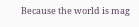Because the world is mag